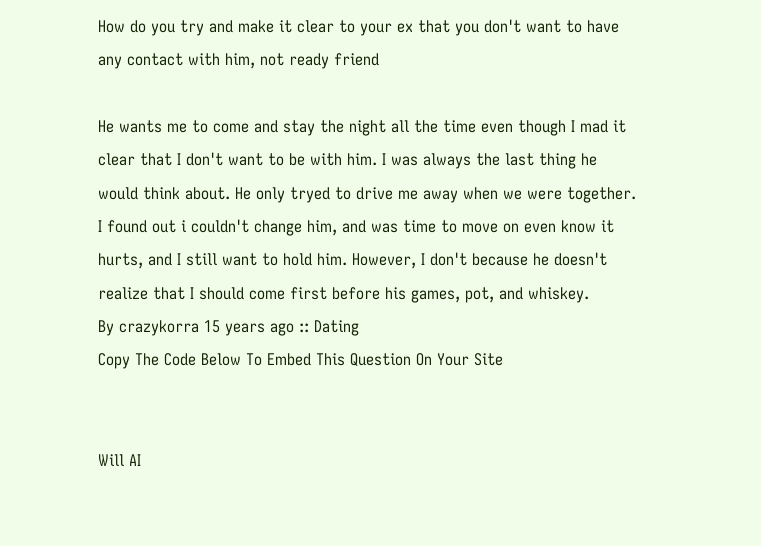How do you try and make it clear to your ex that you don't want to have any contact with him, not ready friend

He wants me to come and stay the night all the time even though I mad it clear that I don't want to be with him. I was always the last thing he would think about. He only tryed to drive me away when we were together. I found out i couldn't change him, and was time to move on even know it hurts, and I still want to hold him. However, I don't because he doesn't realize that I should come first before his games, pot, and whiskey.
By crazykorra 15 years ago :: Dating
Copy The Code Below To Embed This Question On Your Site


Will AI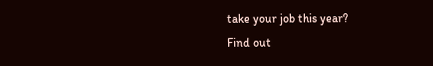take your job this year?
Find out